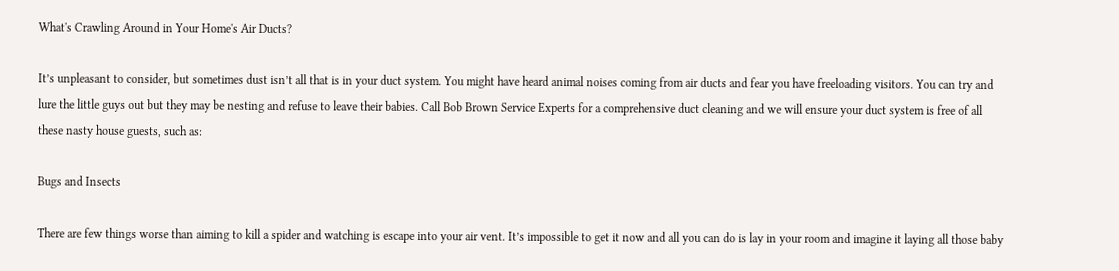What's Crawling Around in Your Home's Air Ducts?

It’s unpleasant to consider, but sometimes dust isn’t all that is in your duct system. You might have heard animal noises coming from air ducts and fear you have freeloading visitors. You can try and lure the little guys out but they may be nesting and refuse to leave their babies. Call Bob Brown Service Experts for a comprehensive duct cleaning and we will ensure your duct system is free of all these nasty house guests, such as:

Bugs and Insects

There are few things worse than aiming to kill a spider and watching is escape into your air vent. It’s impossible to get it now and all you can do is lay in your room and imagine it laying all those baby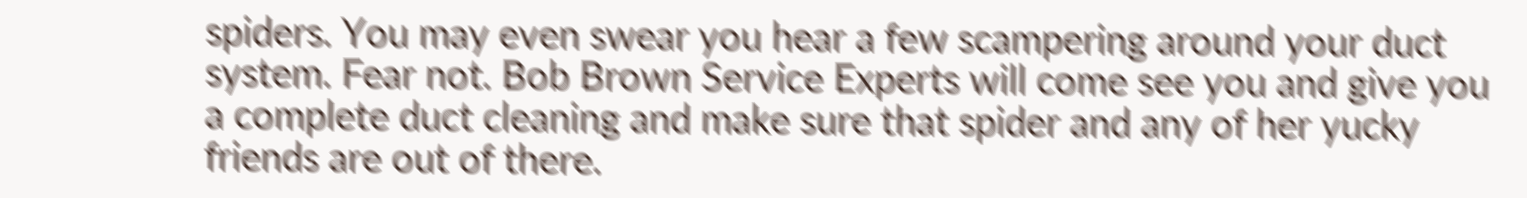spiders. You may even swear you hear a few scampering around your duct system. Fear not. Bob Brown Service Experts will come see you and give you a complete duct cleaning and make sure that spider and any of her yucky friends are out of there.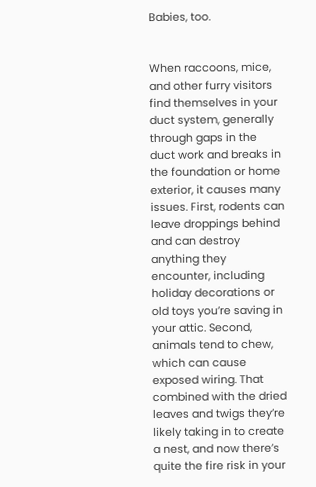Babies, too.


When raccoons, mice, and other furry visitors find themselves in your duct system, generally through gaps in the duct work and breaks in the foundation or home exterior, it causes many issues. First, rodents can leave droppings behind and can destroy anything they encounter, including holiday decorations or old toys you’re saving in your attic. Second, animals tend to chew, which can cause exposed wiring. That combined with the dried leaves and twigs they’re likely taking in to create a nest, and now there’s quite the fire risk in your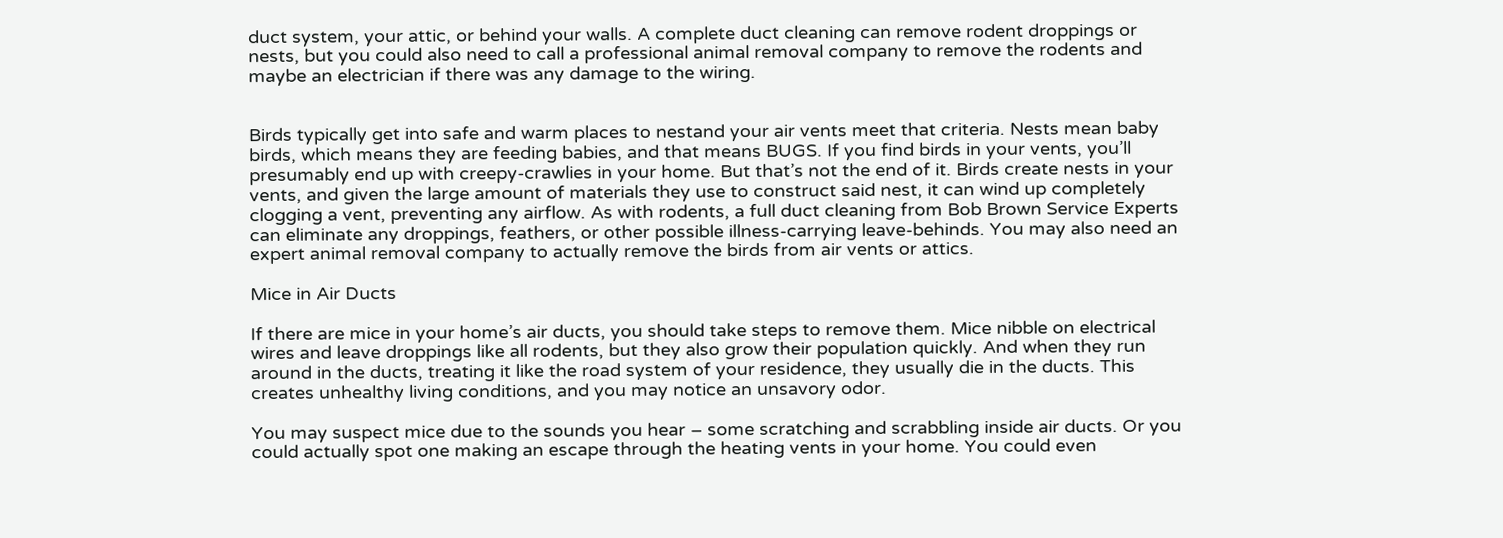duct system, your attic, or behind your walls. A complete duct cleaning can remove rodent droppings or nests, but you could also need to call a professional animal removal company to remove the rodents and maybe an electrician if there was any damage to the wiring.


Birds typically get into safe and warm places to nestand your air vents meet that criteria. Nests mean baby birds, which means they are feeding babies, and that means BUGS. If you find birds in your vents, you’ll presumably end up with creepy-crawlies in your home. But that’s not the end of it. Birds create nests in your vents, and given the large amount of materials they use to construct said nest, it can wind up completely clogging a vent, preventing any airflow. As with rodents, a full duct cleaning from Bob Brown Service Experts can eliminate any droppings, feathers, or other possible illness-carrying leave-behinds. You may also need an expert animal removal company to actually remove the birds from air vents or attics.

Mice in Air Ducts

If there are mice in your home’s air ducts, you should take steps to remove them. Mice nibble on electrical wires and leave droppings like all rodents, but they also grow their population quickly. And when they run around in the ducts, treating it like the road system of your residence, they usually die in the ducts. This creates unhealthy living conditions, and you may notice an unsavory odor.

You may suspect mice due to the sounds you hear – some scratching and scrabbling inside air ducts. Or you could actually spot one making an escape through the heating vents in your home. You could even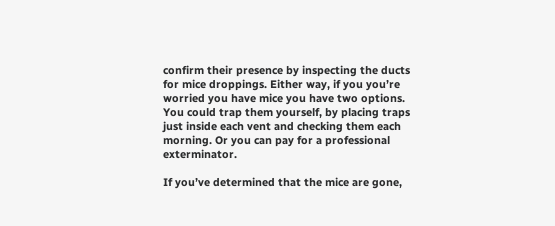confirm their presence by inspecting the ducts for mice droppings. Either way, if you you’re worried you have mice you have two options. You could trap them yourself, by placing traps just inside each vent and checking them each morning. Or you can pay for a professional exterminator.

If you’ve determined that the mice are gone,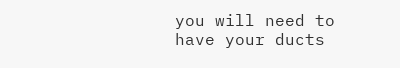you will need to have your ducts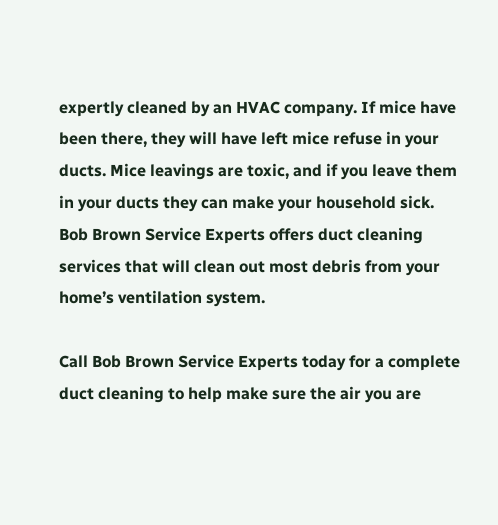expertly cleaned by an HVAC company. If mice have been there, they will have left mice refuse in your ducts. Mice leavings are toxic, and if you leave them in your ducts they can make your household sick. Bob Brown Service Experts offers duct cleaning services that will clean out most debris from your home’s ventilation system.

Call Bob Brown Service Experts today for a complete duct cleaning to help make sure the air you are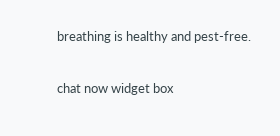breathing is healthy and pest-free.

chat now widget box